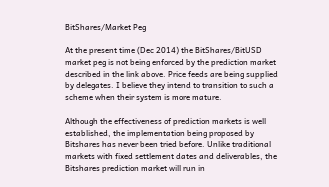BitShares/Market Peg

At the present time (Dec 2014) the BitShares/BitUSD market peg is not being enforced by the prediction market described in the link above. Price feeds are being supplied by delegates. I believe they intend to transition to such a scheme when their system is more mature.

Although the effectiveness of prediction markets is well established, the implementation being proposed by Bitshares has never been tried before. Unlike traditional markets with fixed settlement dates and deliverables, the Bitshares prediction market will run in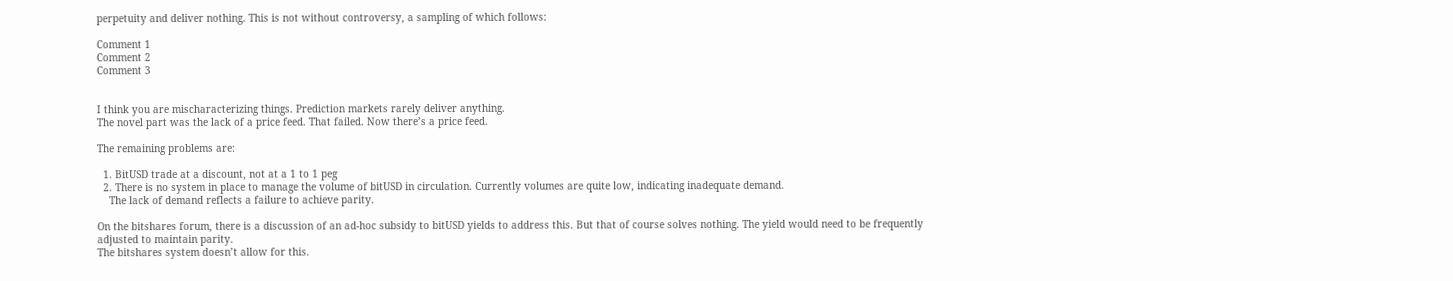perpetuity and deliver nothing. This is not without controversy, a sampling of which follows:

Comment 1
Comment 2
Comment 3


I think you are mischaracterizing things. Prediction markets rarely deliver anything.
The novel part was the lack of a price feed. That failed. Now there’s a price feed.

The remaining problems are:

  1. BitUSD trade at a discount, not at a 1 to 1 peg
  2. There is no system in place to manage the volume of bitUSD in circulation. Currently volumes are quite low, indicating inadequate demand.
    The lack of demand reflects a failure to achieve parity.

On the bitshares forum, there is a discussion of an ad-hoc subsidy to bitUSD yields to address this. But that of course solves nothing. The yield would need to be frequently adjusted to maintain parity.
The bitshares system doesn’t allow for this.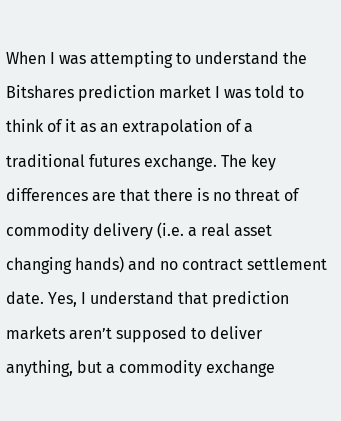When I was attempting to understand the Bitshares prediction market I was told to think of it as an extrapolation of a traditional futures exchange. The key differences are that there is no threat of commodity delivery (i.e. a real asset changing hands) and no contract settlement date. Yes, I understand that prediction markets aren’t supposed to deliver anything, but a commodity exchange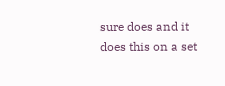sure does and it does this on a set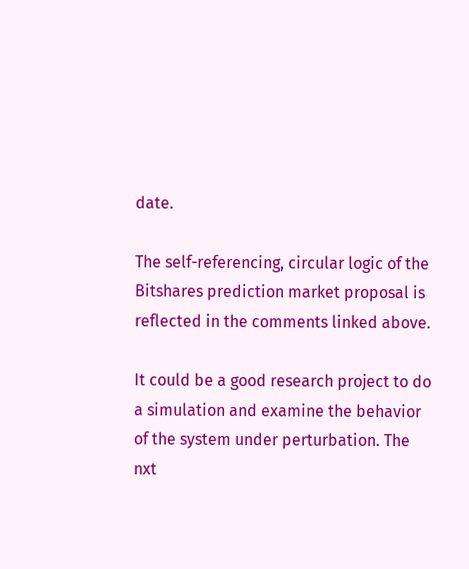date.

The self-referencing, circular logic of the Bitshares prediction market proposal is reflected in the comments linked above.

It could be a good research project to do a simulation and examine the behavior of the system under perturbation. The nxt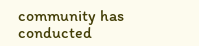community has conducted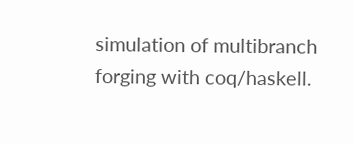simulation of multibranch forging with coq/haskell.